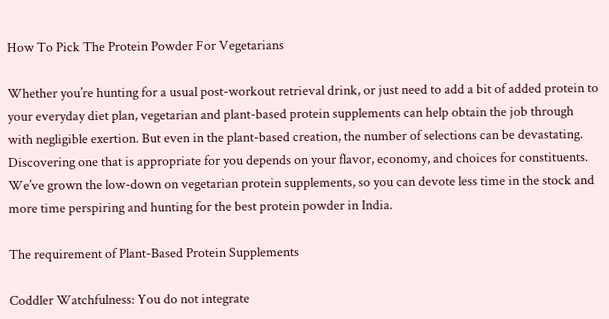How To Pick The Protein Powder For Vegetarians

Whether you’re hunting for a usual post-workout retrieval drink, or just need to add a bit of added protein to your everyday diet plan, vegetarian and plant-based protein supplements can help obtain the job through with negligible exertion. But even in the plant-based creation, the number of selections can be devastating. Discovering one that is appropriate for you depends on your flavor, economy, and choices for constituents. We’ve grown the low-down on vegetarian protein supplements, so you can devote less time in the stock and more time perspiring and hunting for the best protein powder in India.

The requirement of Plant-Based Protein Supplements

Coddler Watchfulness: You do not integrate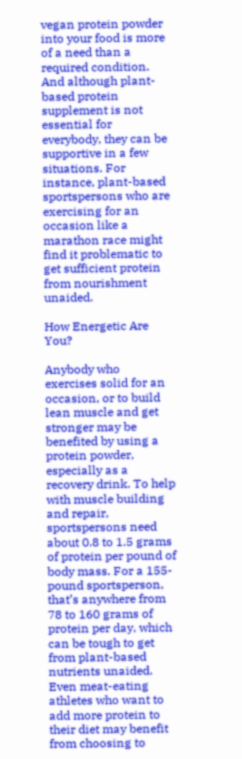vegan protein powder into your food is more of a need than a required condition. And although plant-based protein supplement is not essential for everybody, they can be supportive in a few situations. For instance, plant-based sportspersons who are exercising for an occasion like a marathon race might find it problematic to get sufficient protein from nourishment unaided.

How Energetic Are You?

Anybody who exercises solid for an occasion, or to build lean muscle and get stronger may be benefited by using a protein powder, especially as a recovery drink. To help with muscle building and repair, sportspersons need about 0.8 to 1.5 grams of protein per pound of body mass. For a 155-pound sportsperson, that’s anywhere from 78 to 160 grams of protein per day, which can be tough to get from plant-based nutrients unaided. Even meat-eating athletes who want to add more protein to their diet may benefit from choosing to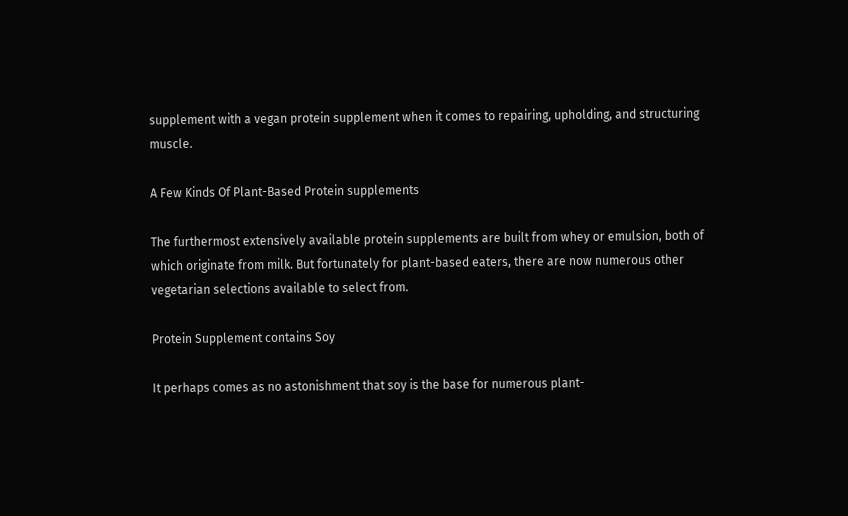supplement with a vegan protein supplement when it comes to repairing, upholding, and structuring muscle.

A Few Kinds Of Plant-Based Protein supplements

The furthermost extensively available protein supplements are built from whey or emulsion, both of which originate from milk. But fortunately for plant-based eaters, there are now numerous other vegetarian selections available to select from.

Protein Supplement contains Soy

It perhaps comes as no astonishment that soy is the base for numerous plant-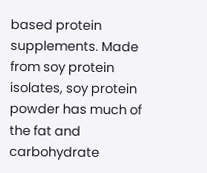based protein supplements. Made from soy protein isolates, soy protein powder has much of the fat and carbohydrate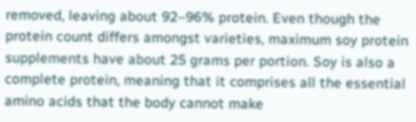removed, leaving about 92–96% protein. Even though the protein count differs amongst varieties, maximum soy protein supplements have about 25 grams per portion. Soy is also a complete protein, meaning that it comprises all the essential amino acids that the body cannot make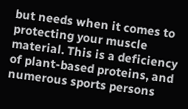but needs when it comes to protecting your muscle material. This is a deficiency of plant-based proteins, and numerous sports persons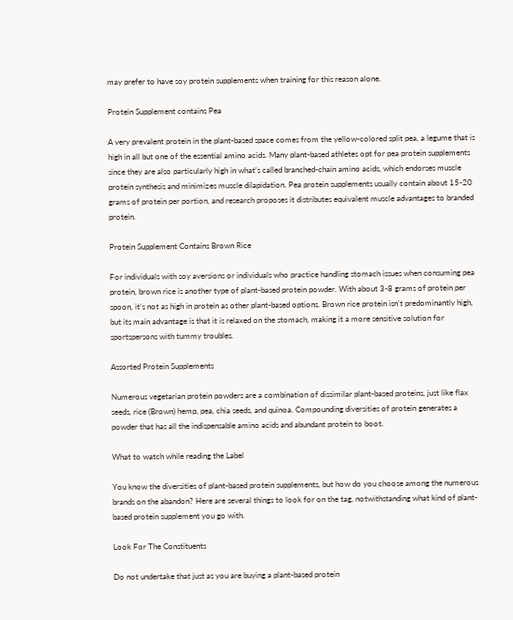may prefer to have soy protein supplements when training for this reason alone.

Protein Supplement contains Pea

A very prevalent protein in the plant-based space comes from the yellow-colored split pea, a legume that is high in all but one of the essential amino acids. Many plant-based athletes opt for pea protein supplements since they are also particularly high in what’s called branched-chain amino acids, which endorses muscle protein synthesis and minimizes muscle dilapidation. Pea protein supplements usually contain about 15-20 grams of protein per portion, and research proposes it distributes equivalent muscle advantages to branded protein.

Protein Supplement Contains Brown Rice

For individuals with soy aversions or individuals who practice handling stomach issues when consuming pea protein, brown rice is another type of plant-based protein powder. With about 3-8 grams of protein per spoon, it’s not as high in protein as other plant-based options. Brown rice protein isn’t predominantly high, but its main advantage is that it is relaxed on the stomach, making it a more sensitive solution for sportspersons with tummy troubles.

Assorted Protein Supplements

Numerous vegetarian protein powders are a combination of dissimilar plant-based proteins, just like flax seeds, rice (Brown) hemp, pea, chia seeds, and quinoa. Compounding diversities of protein generates a powder that has all the indispensable amino acids and abundant protein to boot.

What to watch while reading the Label

You know the diversities of plant-based protein supplements, but how do you choose among the numerous brands on the abandon? Here are several things to look for on the tag, notwithstanding what kind of plant-based protein supplement you go with.

Look For The Constituents

Do not undertake that just as you are buying a plant-based protein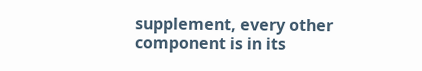supplement, every other component is in its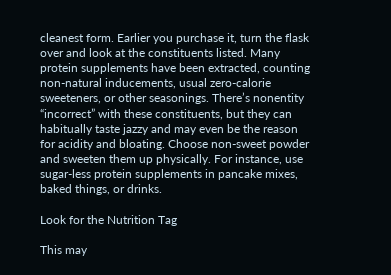cleanest form. Earlier you purchase it, turn the flask over and look at the constituents listed. Many protein supplements have been extracted, counting non-natural inducements, usual zero-calorie sweeteners, or other seasonings. There’s nonentity “incorrect” with these constituents, but they can habitually taste jazzy and may even be the reason for acidity and bloating. Choose non-sweet powder and sweeten them up physically. For instance, use sugar-less protein supplements in pancake mixes, baked things, or drinks.

Look for the Nutrition Tag

This may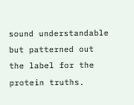sound understandable but patterned out the label for the protein truths.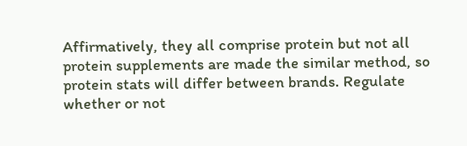Affirmatively, they all comprise protein but not all protein supplements are made the similar method, so protein stats will differ between brands. Regulate whether or not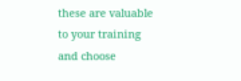these are valuable to your training and choose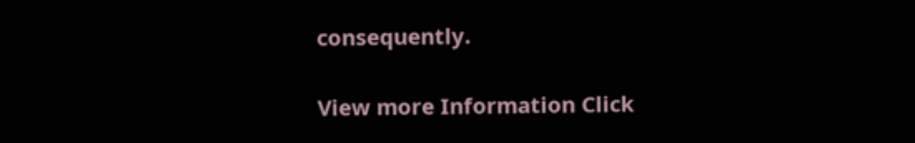consequently.

View more Information Click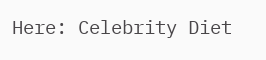Here: Celebrity Diet